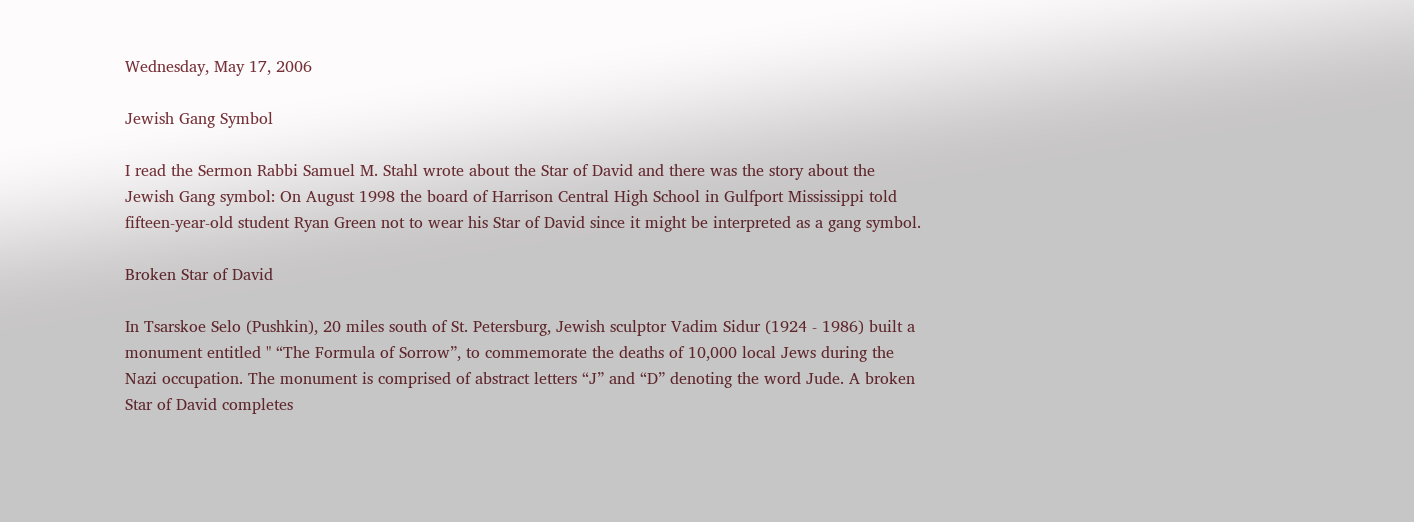Wednesday, May 17, 2006

Jewish Gang Symbol

I read the Sermon Rabbi Samuel M. Stahl wrote about the Star of David and there was the story about the Jewish Gang symbol: On August 1998 the board of Harrison Central High School in Gulfport Mississippi told fifteen-year-old student Ryan Green not to wear his Star of David since it might be interpreted as a gang symbol.

Broken Star of David

In Tsarskoe Selo (Pushkin), 20 miles south of St. Petersburg, Jewish sculptor Vadim Sidur (1924 - 1986) built a monument entitled " “The Formula of Sorrow”, to commemorate the deaths of 10,000 local Jews during the Nazi occupation. The monument is comprised of abstract letters “J” and “D” denoting the word Jude. A broken Star of David completes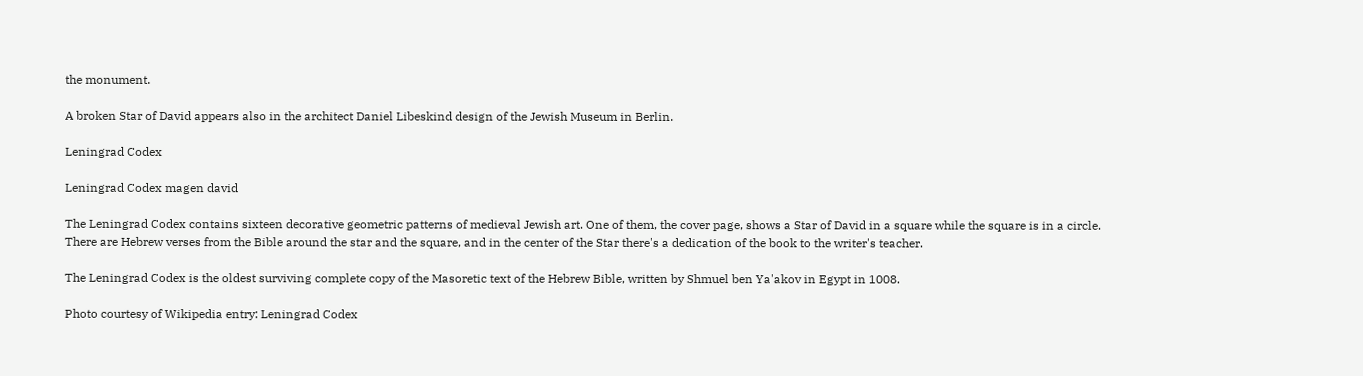the monument.

A broken Star of David appears also in the architect Daniel Libeskind design of the Jewish Museum in Berlin.

Leningrad Codex

Leningrad Codex magen david

The Leningrad Codex contains sixteen decorative geometric patterns of medieval Jewish art. One of them, the cover page, shows a Star of David in a square while the square is in a circle. There are Hebrew verses from the Bible around the star and the square, and in the center of the Star there's a dedication of the book to the writer's teacher.

The Leningrad Codex is the oldest surviving complete copy of the Masoretic text of the Hebrew Bible, written by Shmuel ben Ya'akov in Egypt in 1008.

Photo courtesy of Wikipedia entry: Leningrad Codex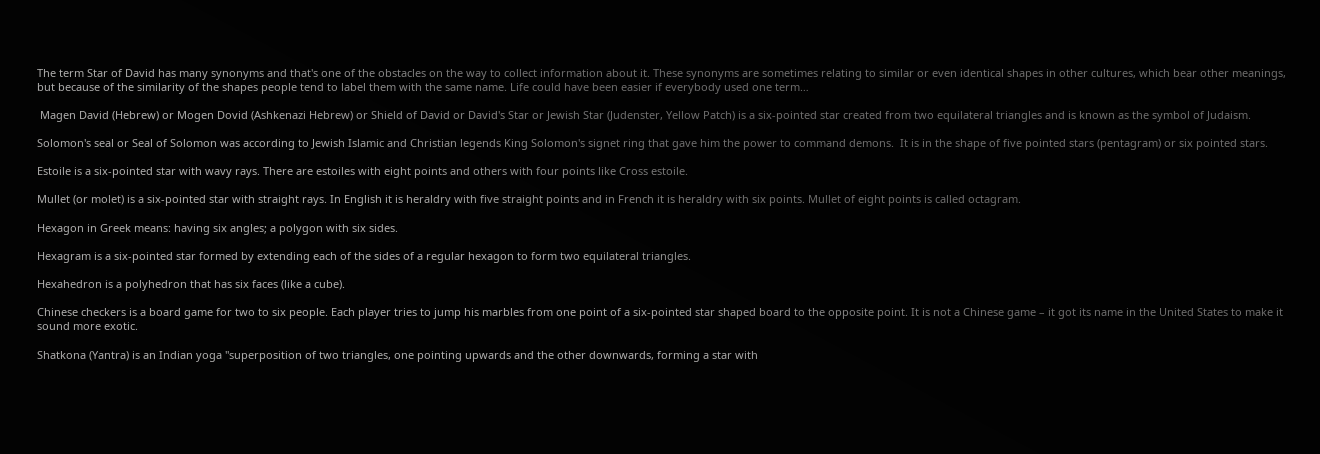The term Star of David has many synonyms and that's one of the obstacles on the way to collect information about it. These synonyms are sometimes relating to similar or even identical shapes in other cultures, which bear other meanings, but because of the similarity of the shapes people tend to label them with the same name. Life could have been easier if everybody used one term…

 Magen David (Hebrew) or Mogen Dovid (Ashkenazi Hebrew) or Shield of David or David's Star or Jewish Star (Judenster, Yellow Patch) is a six-pointed star created from two equilateral triangles and is known as the symbol of Judaism.

Solomon's seal or Seal of Solomon was according to Jewish Islamic and Christian legends King Solomon's signet ring that gave him the power to command demons.  It is in the shape of five pointed stars (pentagram) or six pointed stars.

Estoile is a six-pointed star with wavy rays. There are estoiles with eight points and others with four points like Cross estoile.

Mullet (or molet) is a six-pointed star with straight rays. In English it is heraldry with five straight points and in French it is heraldry with six points. Mullet of eight points is called octagram.

Hexagon in Greek means: having six angles; a polygon with six sides.

Hexagram is a six-pointed star formed by extending each of the sides of a regular hexagon to form two equilateral triangles.

Hexahedron is a polyhedron that has six faces (like a cube).

Chinese checkers is a board game for two to six people. Each player tries to jump his marbles from one point of a six-pointed star shaped board to the opposite point. It is not a Chinese game – it got its name in the United States to make it sound more exotic.

Shatkona (Yantra) is an Indian yoga "superposition of two triangles, one pointing upwards and the other downwards, forming a star with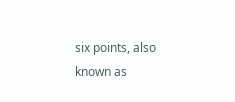six points, also known as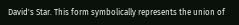David's Star. This form symbolically represents the union of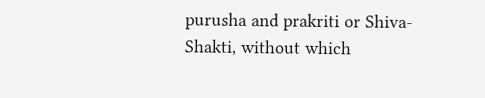purusha and prakriti or Shiva-Shakti, without which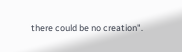there could be no creation".